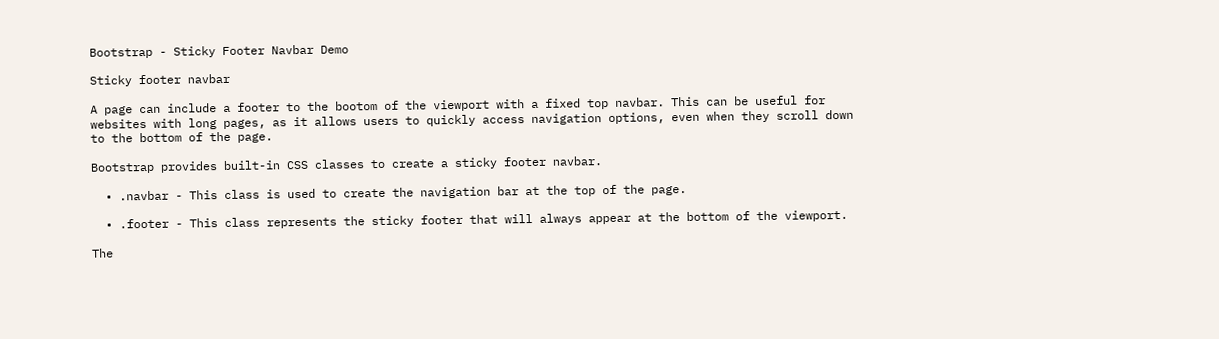Bootstrap - Sticky Footer Navbar Demo

Sticky footer navbar

A page can include a footer to the bootom of the viewport with a fixed top navbar. This can be useful for websites with long pages, as it allows users to quickly access navigation options, even when they scroll down to the bottom of the page.

Bootstrap provides built-in CSS classes to create a sticky footer navbar.

  • .navbar - This class is used to create the navigation bar at the top of the page.

  • .footer - This class represents the sticky footer that will always appear at the bottom of the viewport.

The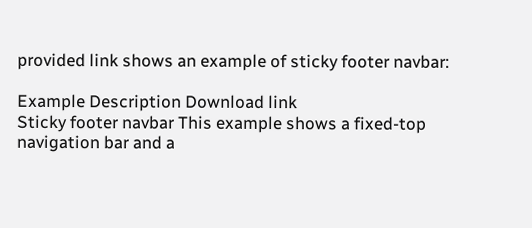provided link shows an example of sticky footer navbar:

Example Description Download link
Sticky footer navbar This example shows a fixed-top navigation bar and a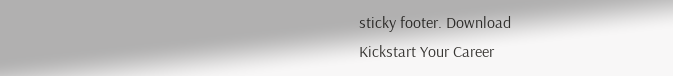sticky footer. Download
Kickstart Your Career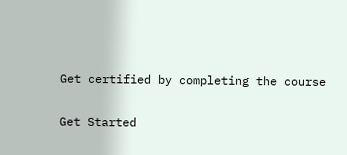Get certified by completing the course

Get Started